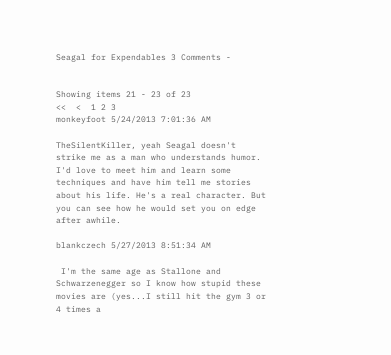Seagal for Expendables 3 Comments -


Showing items 21 - 23 of 23
<<  <  1 2 3
monkeyfoot 5/24/2013 7:01:36 AM

TheSilentKiller, yeah Seagal doesn't strike me as a man who understands humor. I'd love to meet him and learn some techniques and have him tell me stories about his life. He's a real character. But you can see how he would set you on edge after awhile.

blankczech 5/27/2013 8:51:34 AM

 I'm the same age as Stallone and Schwarzenegger so I know how stupid these movies are (yes...I still hit the gym 3 or 4 times a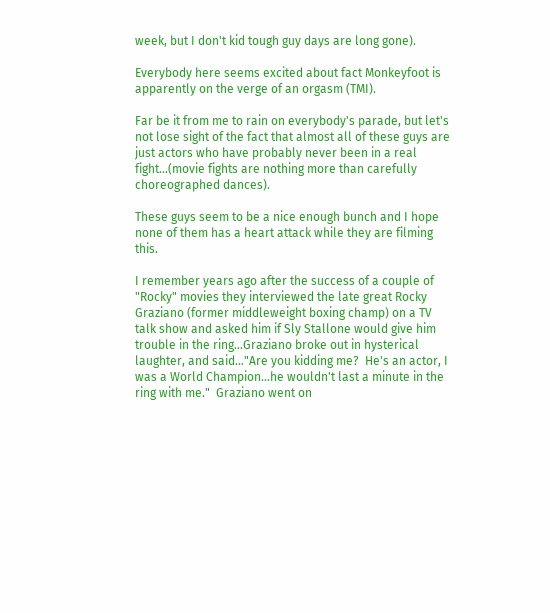week, but I don't kid tough guy days are long gone).

Everybody here seems excited about fact Monkeyfoot is apparently on the verge of an orgasm (TMI).

Far be it from me to rain on everybody's parade, but let's not lose sight of the fact that almost all of these guys are just actors who have probably never been in a real fight...(movie fights are nothing more than carefully choreographed dances).

These guys seem to be a nice enough bunch and I hope none of them has a heart attack while they are filming this.

I remember years ago after the success of a couple of "Rocky" movies they interviewed the late great Rocky Graziano (former middleweight boxing champ) on a TV talk show and asked him if Sly Stallone would give him trouble in the ring...Graziano broke out in hysterical laughter, and said..."Are you kidding me?  He's an actor, I was a World Champion...he wouldn't last a minute in the ring with me."  Graziano went on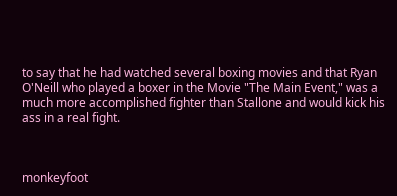to say that he had watched several boxing movies and that Ryan O'Neill who played a boxer in the Movie "The Main Event," was a much more accomplished fighter than Stallone and would kick his ass in a real fight.



monkeyfoot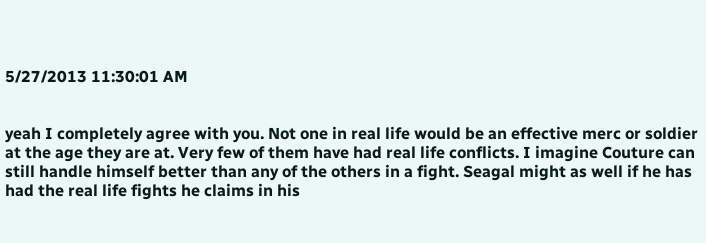5/27/2013 11:30:01 AM


yeah I completely agree with you. Not one in real life would be an effective merc or soldier at the age they are at. Very few of them have had real life conflicts. I imagine Couture can still handle himself better than any of the others in a fight. Seagal might as well if he has had the real life fights he claims in his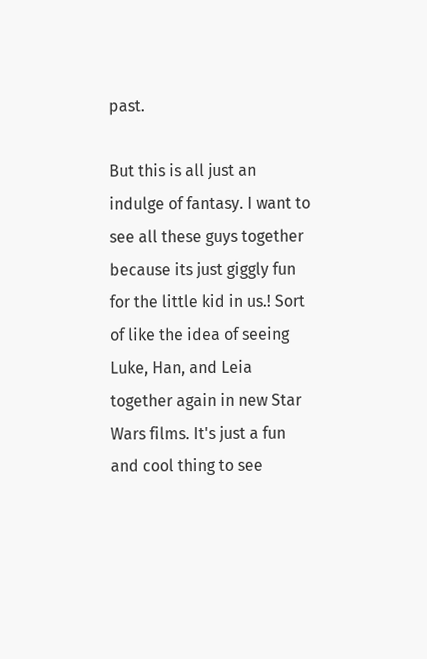past.

But this is all just an indulge of fantasy. I want to see all these guys together because its just giggly fun for the little kid in us.! Sort of like the idea of seeing Luke, Han, and Leia together again in new Star Wars films. It's just a fun and cool thing to see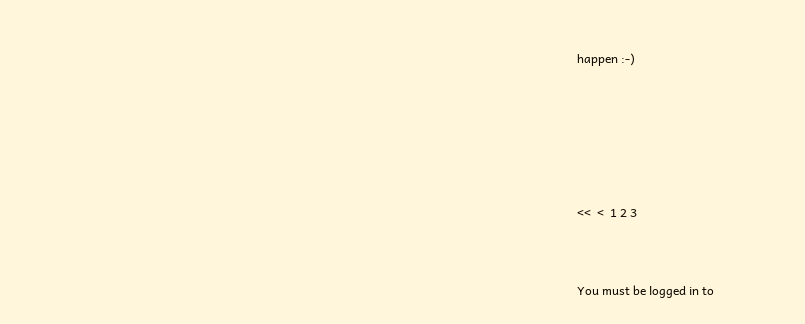happen :-)





<<  <  1 2 3


You must be logged in to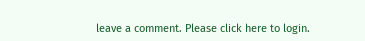leave a comment. Please click here to login.